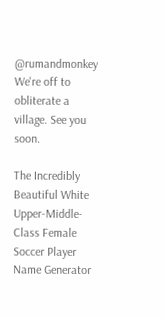@rumandmonkey We're off to obliterate a village. See you soon.

The Incredibly Beautiful White Upper-Middle-Class Female Soccer Player Name Generator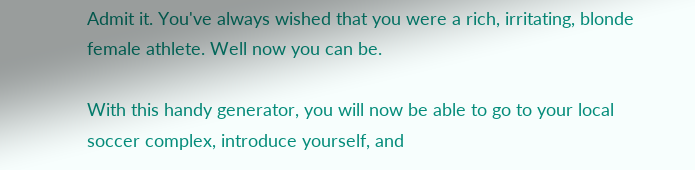Admit it. You've always wished that you were a rich, irritating, blonde female athlete. Well now you can be.

With this handy generator, you will now be able to go to your local soccer complex, introduce yourself, and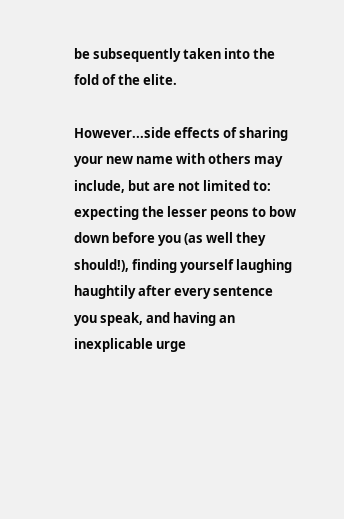be subsequently taken into the fold of the elite.

However...side effects of sharing your new name with others may include, but are not limited to: expecting the lesser peons to bow down before you (as well they should!), finding yourself laughing haughtily after every sentence you speak, and having an inexplicable urge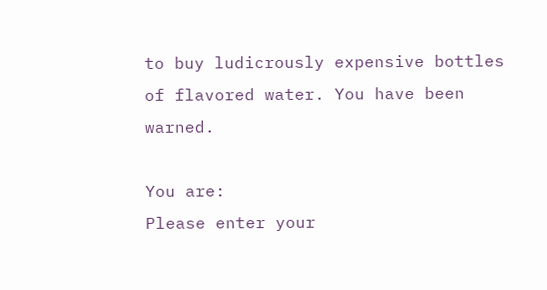to buy ludicrously expensive bottles of flavored water. You have been warned.

You are:
Please enter your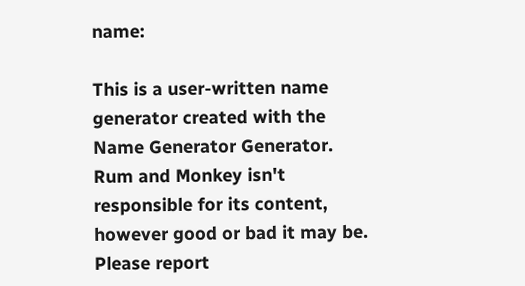name:

This is a user-written name generator created with the Name Generator Generator. Rum and Monkey isn't responsible for its content, however good or bad it may be. Please report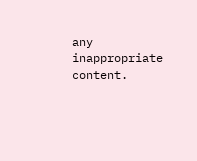any inappropriate content.